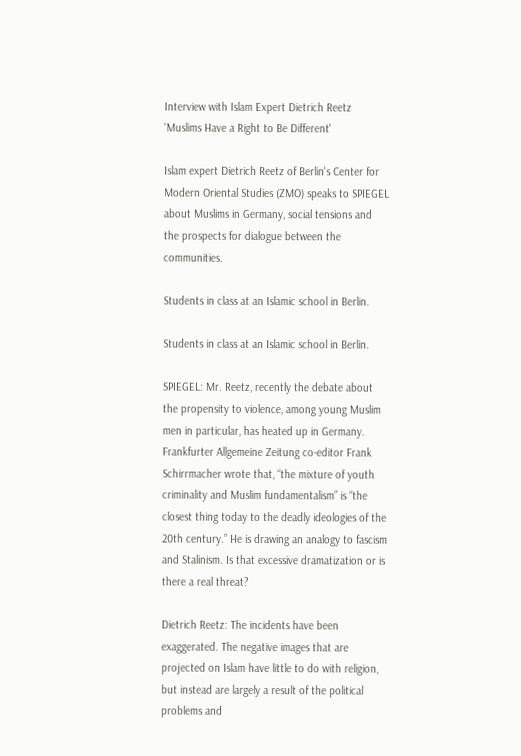Interview with Islam Expert Dietrich Reetz 'Muslims Have a Right to Be Different'

Islam expert Dietrich Reetz of Berlin's Center for Modern Oriental Studies (ZMO) speaks to SPIEGEL about Muslims in Germany, social tensions and the prospects for dialogue between the communities.

Students in class at an Islamic school in Berlin.

Students in class at an Islamic school in Berlin.

SPIEGEL: Mr. Reetz, recently the debate about the propensity to violence, among young Muslim men in particular, has heated up in Germany. Frankfurter Allgemeine Zeitung co-editor Frank Schirrmacher wrote that, “the mixture of youth criminality and Muslim fundamentalism” is “the closest thing today to the deadly ideologies of the 20th century.” He is drawing an analogy to fascism and Stalinism. Is that excessive dramatization or is there a real threat?

Dietrich Reetz: The incidents have been exaggerated. The negative images that are projected on Islam have little to do with religion, but instead are largely a result of the political problems and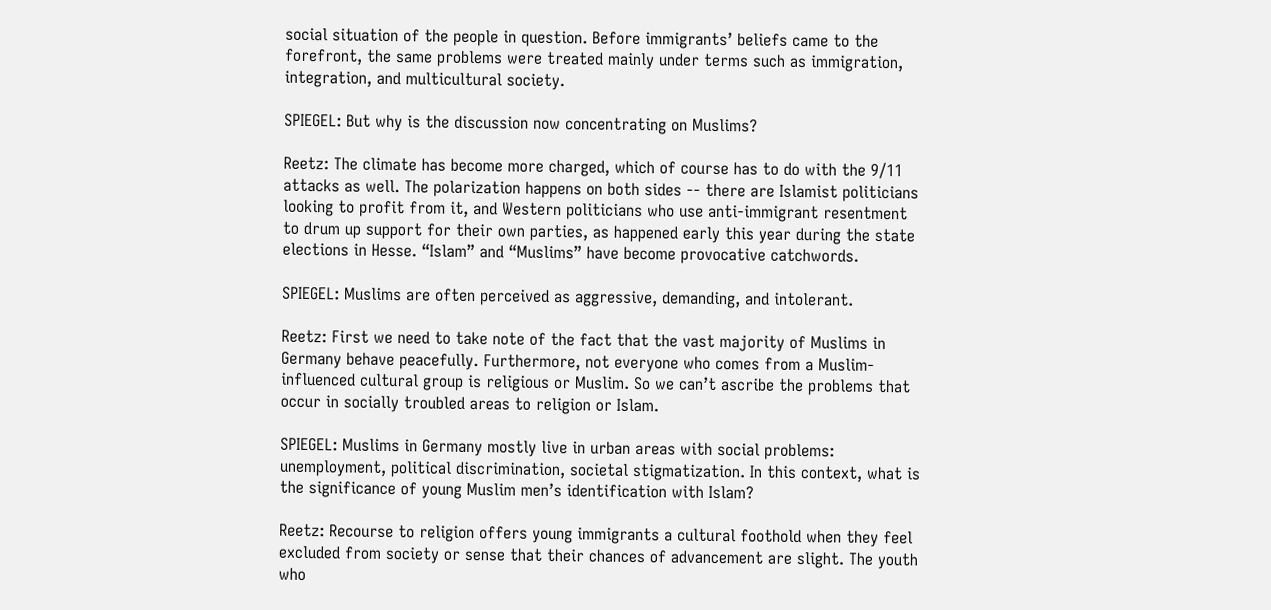social situation of the people in question. Before immigrants’ beliefs came to the forefront, the same problems were treated mainly under terms such as immigration, integration, and multicultural society.

SPIEGEL: But why is the discussion now concentrating on Muslims?

Reetz: The climate has become more charged, which of course has to do with the 9/11 attacks as well. The polarization happens on both sides -- there are Islamist politicians looking to profit from it, and Western politicians who use anti-immigrant resentment to drum up support for their own parties, as happened early this year during the state elections in Hesse. “Islam” and “Muslims” have become provocative catchwords.

SPIEGEL: Muslims are often perceived as aggressive, demanding, and intolerant.

Reetz: First we need to take note of the fact that the vast majority of Muslims in Germany behave peacefully. Furthermore, not everyone who comes from a Muslim-influenced cultural group is religious or Muslim. So we can’t ascribe the problems that occur in socially troubled areas to religion or Islam.

SPIEGEL: Muslims in Germany mostly live in urban areas with social problems: unemployment, political discrimination, societal stigmatization. In this context, what is the significance of young Muslim men’s identification with Islam?

Reetz: Recourse to religion offers young immigrants a cultural foothold when they feel excluded from society or sense that their chances of advancement are slight. The youth who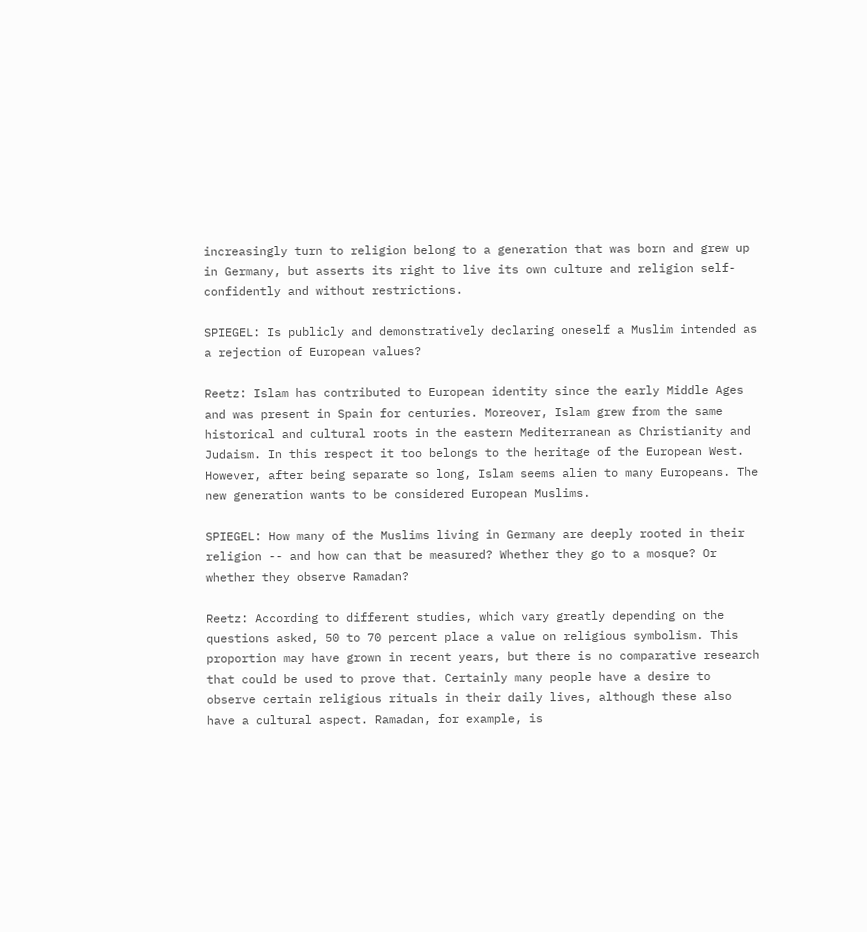increasingly turn to religion belong to a generation that was born and grew up in Germany, but asserts its right to live its own culture and religion self-confidently and without restrictions.

SPIEGEL: Is publicly and demonstratively declaring oneself a Muslim intended as a rejection of European values?

Reetz: Islam has contributed to European identity since the early Middle Ages and was present in Spain for centuries. Moreover, Islam grew from the same historical and cultural roots in the eastern Mediterranean as Christianity and Judaism. In this respect it too belongs to the heritage of the European West. However, after being separate so long, Islam seems alien to many Europeans. The new generation wants to be considered European Muslims.

SPIEGEL: How many of the Muslims living in Germany are deeply rooted in their religion -- and how can that be measured? Whether they go to a mosque? Or whether they observe Ramadan?

Reetz: According to different studies, which vary greatly depending on the questions asked, 50 to 70 percent place a value on religious symbolism. This proportion may have grown in recent years, but there is no comparative research that could be used to prove that. Certainly many people have a desire to observe certain religious rituals in their daily lives, although these also have a cultural aspect. Ramadan, for example, is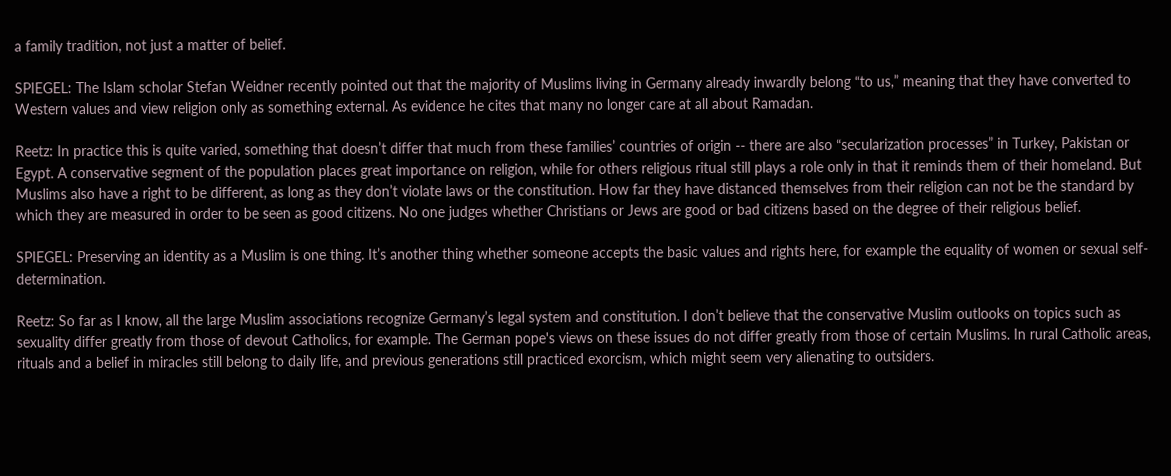a family tradition, not just a matter of belief.

SPIEGEL: The Islam scholar Stefan Weidner recently pointed out that the majority of Muslims living in Germany already inwardly belong “to us,” meaning that they have converted to Western values and view religion only as something external. As evidence he cites that many no longer care at all about Ramadan.

Reetz: In practice this is quite varied, something that doesn’t differ that much from these families’ countries of origin -- there are also “secularization processes” in Turkey, Pakistan or Egypt. A conservative segment of the population places great importance on religion, while for others religious ritual still plays a role only in that it reminds them of their homeland. But Muslims also have a right to be different, as long as they don’t violate laws or the constitution. How far they have distanced themselves from their religion can not be the standard by which they are measured in order to be seen as good citizens. No one judges whether Christians or Jews are good or bad citizens based on the degree of their religious belief.

SPIEGEL: Preserving an identity as a Muslim is one thing. It’s another thing whether someone accepts the basic values and rights here, for example the equality of women or sexual self-determination.

Reetz: So far as I know, all the large Muslim associations recognize Germany’s legal system and constitution. I don’t believe that the conservative Muslim outlooks on topics such as sexuality differ greatly from those of devout Catholics, for example. The German pope's views on these issues do not differ greatly from those of certain Muslims. In rural Catholic areas, rituals and a belief in miracles still belong to daily life, and previous generations still practiced exorcism, which might seem very alienating to outsiders.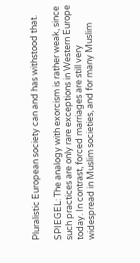Pluralistic European society can and has withstood that.

SPIEGEL: The analogy with exorcism is rather weak, since such practices are only rare exceptions in Western Europe today. In contrast, forced marriages are still very widespread in Muslim societies, and for many Muslim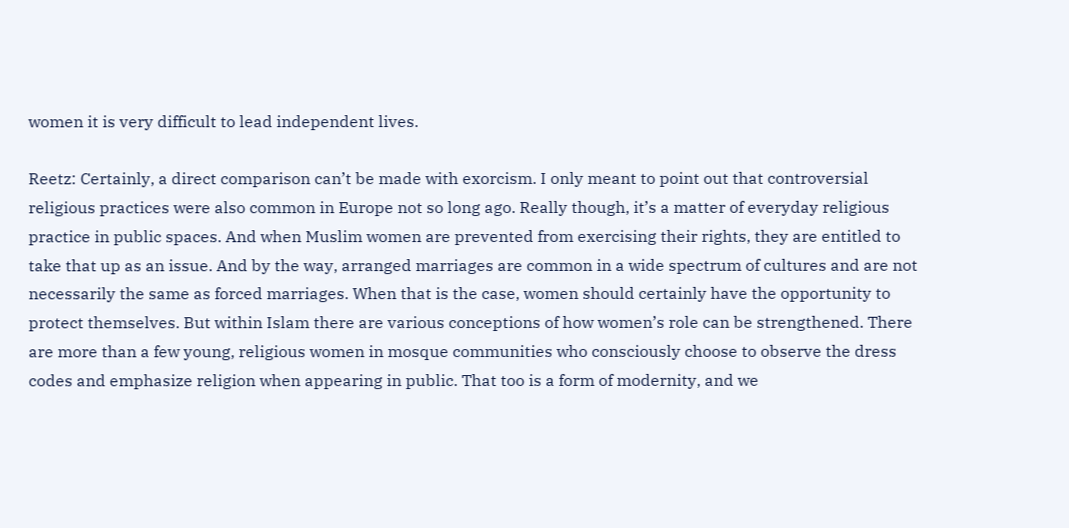women it is very difficult to lead independent lives.

Reetz: Certainly, a direct comparison can’t be made with exorcism. I only meant to point out that controversial religious practices were also common in Europe not so long ago. Really though, it’s a matter of everyday religious practice in public spaces. And when Muslim women are prevented from exercising their rights, they are entitled to take that up as an issue. And by the way, arranged marriages are common in a wide spectrum of cultures and are not necessarily the same as forced marriages. When that is the case, women should certainly have the opportunity to protect themselves. But within Islam there are various conceptions of how women’s role can be strengthened. There are more than a few young, religious women in mosque communities who consciously choose to observe the dress codes and emphasize religion when appearing in public. That too is a form of modernity, and we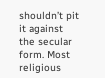shouldn’t pit it against the secular form. Most religious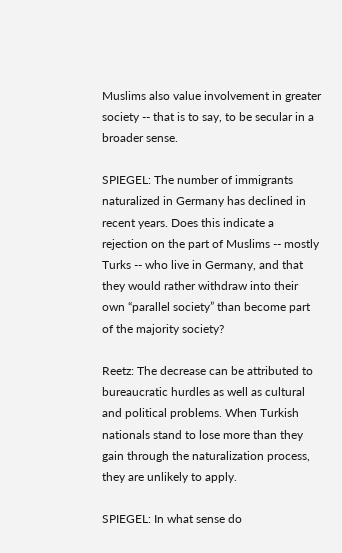Muslims also value involvement in greater society -- that is to say, to be secular in a broader sense.

SPIEGEL: The number of immigrants naturalized in Germany has declined in recent years. Does this indicate a rejection on the part of Muslims -- mostly Turks -- who live in Germany, and that they would rather withdraw into their own “parallel society” than become part of the majority society?

Reetz: The decrease can be attributed to bureaucratic hurdles as well as cultural and political problems. When Turkish nationals stand to lose more than they gain through the naturalization process, they are unlikely to apply.

SPIEGEL: In what sense do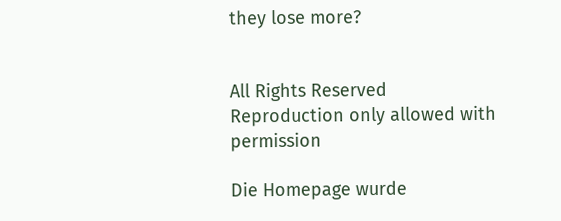they lose more?


All Rights Reserved
Reproduction only allowed with permission

Die Homepage wurde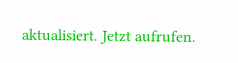aktualisiert. Jetzt aufrufen.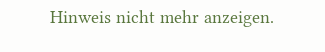Hinweis nicht mehr anzeigen.